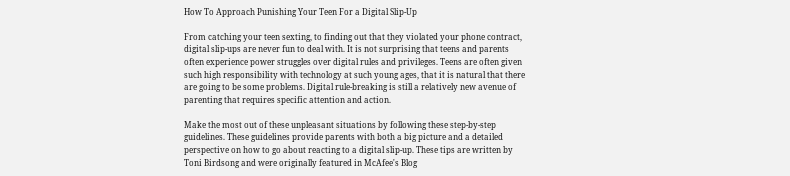How To Approach Punishing Your Teen For a Digital Slip-Up

From catching your teen sexting, to finding out that they violated your phone contract, digital slip-ups are never fun to deal with. It is not surprising that teens and parents often experience power struggles over digital rules and privileges. Teens are often given such high responsibility with technology at such young ages, that it is natural that there are going to be some problems. Digital rule-breaking is still a relatively new avenue of parenting that requires specific attention and action.

Make the most out of these unpleasant situations by following these step-by-step guidelines. These guidelines provide parents with both a big picture and a detailed perspective on how to go about reacting to a digital slip-up. These tips are written by Toni Birdsong and were originally featured in McAfee's Blog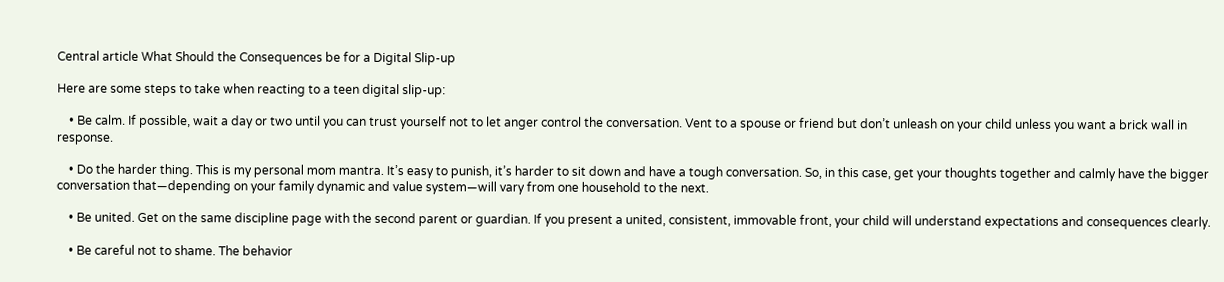Central article What Should the Consequences be for a Digital Slip-up

Here are some steps to take when reacting to a teen digital slip-up:

    • Be calm. If possible, wait a day or two until you can trust yourself not to let anger control the conversation. Vent to a spouse or friend but don’t unleash on your child unless you want a brick wall in response.

    • Do the harder thing. This is my personal mom mantra. It’s easy to punish, it’s harder to sit down and have a tough conversation. So, in this case, get your thoughts together and calmly have the bigger conversation that—depending on your family dynamic and value system—will vary from one household to the next.

    • Be united. Get on the same discipline page with the second parent or guardian. If you present a united, consistent, immovable front, your child will understand expectations and consequences clearly.

    • Be careful not to shame. The behavior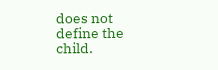does not define the child.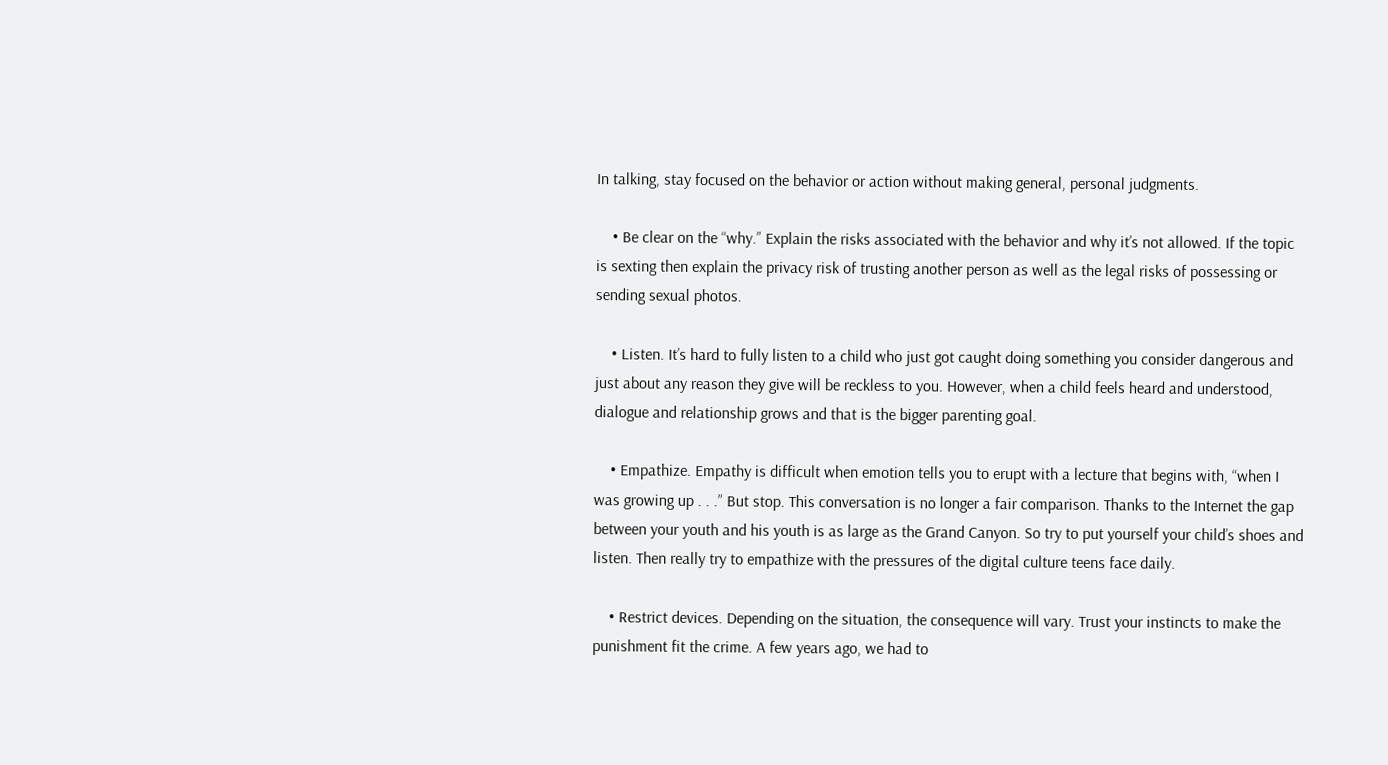In talking, stay focused on the behavior or action without making general, personal judgments.

    • Be clear on the “why.” Explain the risks associated with the behavior and why it’s not allowed. If the topic is sexting then explain the privacy risk of trusting another person as well as the legal risks of possessing or sending sexual photos.

    • Listen. It’s hard to fully listen to a child who just got caught doing something you consider dangerous and just about any reason they give will be reckless to you. However, when a child feels heard and understood, dialogue and relationship grows and that is the bigger parenting goal.

    • Empathize. Empathy is difficult when emotion tells you to erupt with a lecture that begins with, “when I was growing up . . .” But stop. This conversation is no longer a fair comparison. Thanks to the Internet the gap between your youth and his youth is as large as the Grand Canyon. So try to put yourself your child’s shoes and listen. Then really try to empathize with the pressures of the digital culture teens face daily.

    • Restrict devices. Depending on the situation, the consequence will vary. Trust your instincts to make the punishment fit the crime. A few years ago, we had to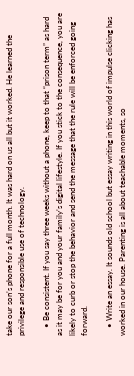take our son’s phone for a full month. It was hard on us all but it worked. He learned the privilege and responsible use of technology.

    • Be consistent. If you say three weeks without a phone, keep to that “prison term” as hard as it may be for you and your family’s digital lifestyle. If you stick to the consequence, you are likely to curb or stop the behavior and send the message that the rule will be enforced going forward.

    • Write an essay. It sounds old school but essay writing in this world of impulse clicking has worked in our house. Parenting is all about teachable moments, so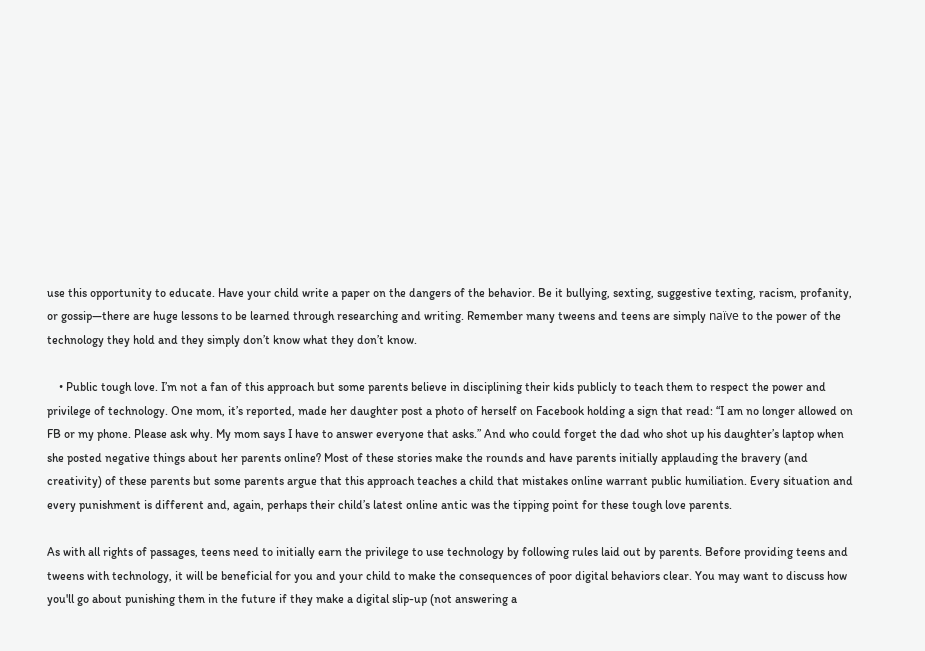use this opportunity to educate. Have your child write a paper on the dangers of the behavior. Be it bullying, sexting, suggestive texting, racism, profanity, or gossip—there are huge lessons to be learned through researching and writing. Remember many tweens and teens are simply naïve to the power of the technology they hold and they simply don’t know what they don’t know.

    • Public tough love. I’m not a fan of this approach but some parents believe in disciplining their kids publicly to teach them to respect the power and privilege of technology. One mom, it’s reported, made her daughter post a photo of herself on Facebook holding a sign that read: “I am no longer allowed on FB or my phone. Please ask why. My mom says I have to answer everyone that asks.” And who could forget the dad who shot up his daughter’s laptop when she posted negative things about her parents online? Most of these stories make the rounds and have parents initially applauding the bravery (and creativity) of these parents but some parents argue that this approach teaches a child that mistakes online warrant public humiliation. Every situation and every punishment is different and, again, perhaps their child’s latest online antic was the tipping point for these tough love parents.

As with all rights of passages, teens need to initially earn the privilege to use technology by following rules laid out by parents. Before providing teens and tweens with technology, it will be beneficial for you and your child to make the consequences of poor digital behaviors clear. You may want to discuss how you'll go about punishing them in the future if they make a digital slip-up (not answering a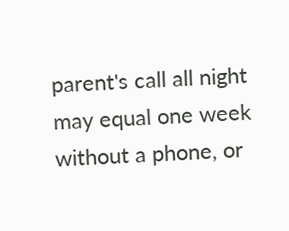parent's call all night may equal one week without a phone, or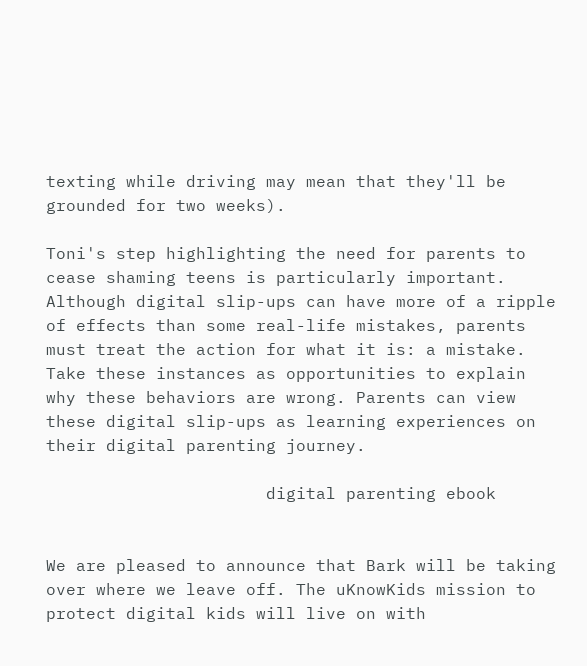texting while driving may mean that they'll be grounded for two weeks).

Toni's step highlighting the need for parents to cease shaming teens is particularly important. Although digital slip-ups can have more of a ripple of effects than some real-life mistakes, parents must treat the action for what it is: a mistake. Take these instances as opportunities to explain why these behaviors are wrong. Parents can view these digital slip-ups as learning experiences on their digital parenting journey.

                      digital parenting ebook


We are pleased to announce that Bark will be taking over where we leave off. The uKnowKids mission to protect digital kids will live on with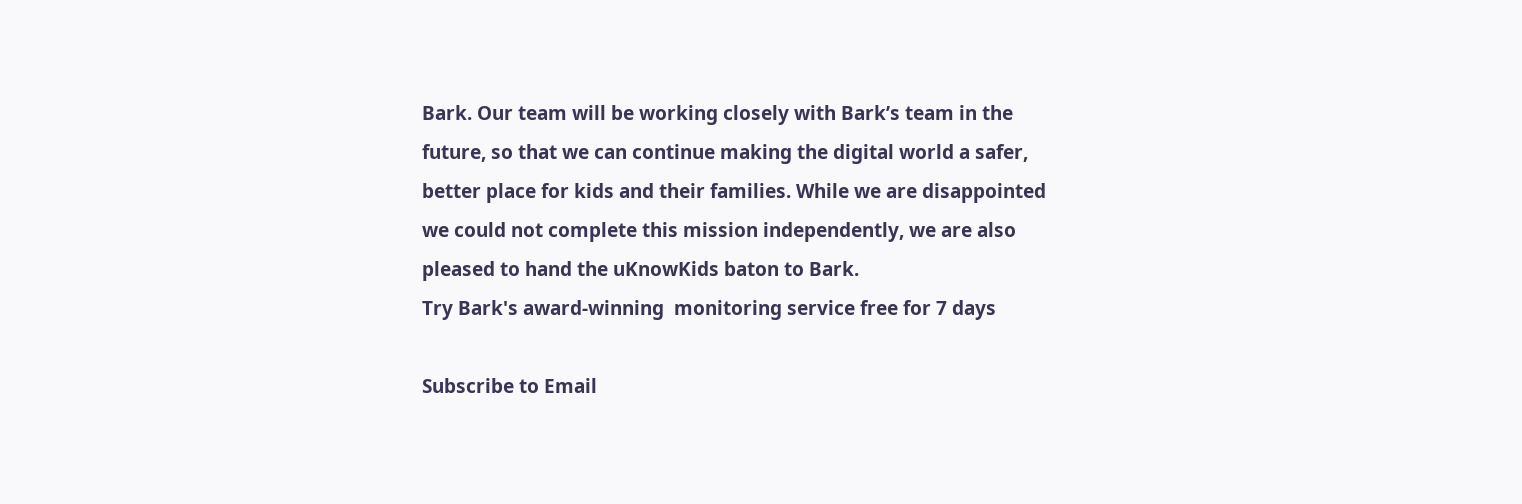Bark. Our team will be working closely with Bark’s team in the future, so that we can continue making the digital world a safer, better place for kids and their families. While we are disappointed we could not complete this mission independently, we are also pleased to hand the uKnowKids baton to Bark.
Try Bark's award-winning  monitoring service free for 7 days

Subscribe to Email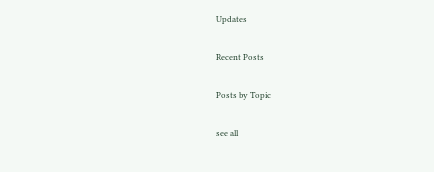Updates

Recent Posts

Posts by Topic

see all